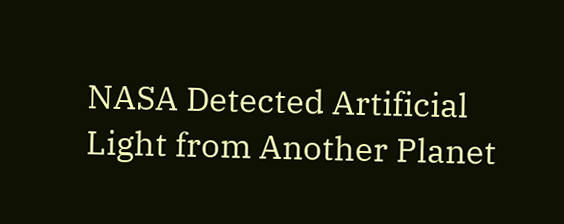NASA Detected Artificial Light from Another Planet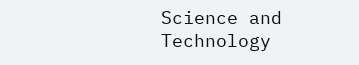Science and Technology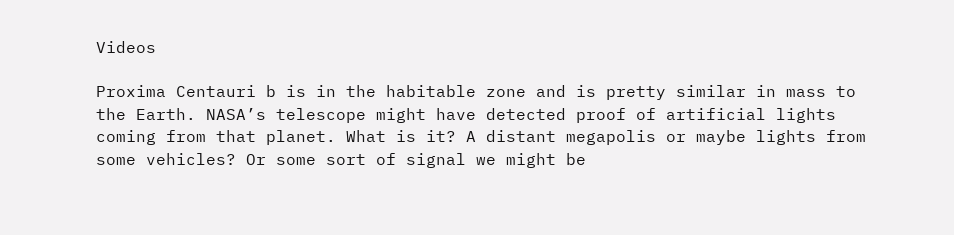Videos

Proxima Centauri b is in the habitable zone and is pretty similar in mass to the Earth. NASA’s telescope might have detected proof of artificial lights coming from that planet. What is it? A distant megapolis or maybe lights from some vehicles? Or some sort of signal we might be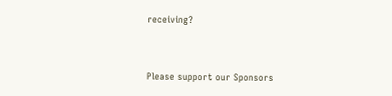receiving?


Please support our Sponsors